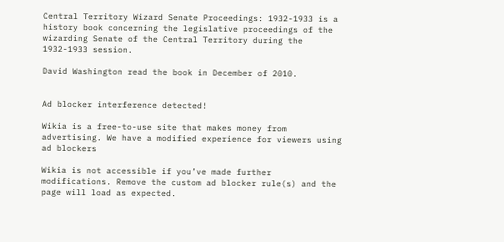Central Territory Wizard Senate Proceedings: 1932-1933 is a history book concerning the legislative proceedings of the wizarding Senate of the Central Territory during the 1932-1933 session.

David Washington read the book in December of 2010.


Ad blocker interference detected!

Wikia is a free-to-use site that makes money from advertising. We have a modified experience for viewers using ad blockers

Wikia is not accessible if you’ve made further modifications. Remove the custom ad blocker rule(s) and the page will load as expected.